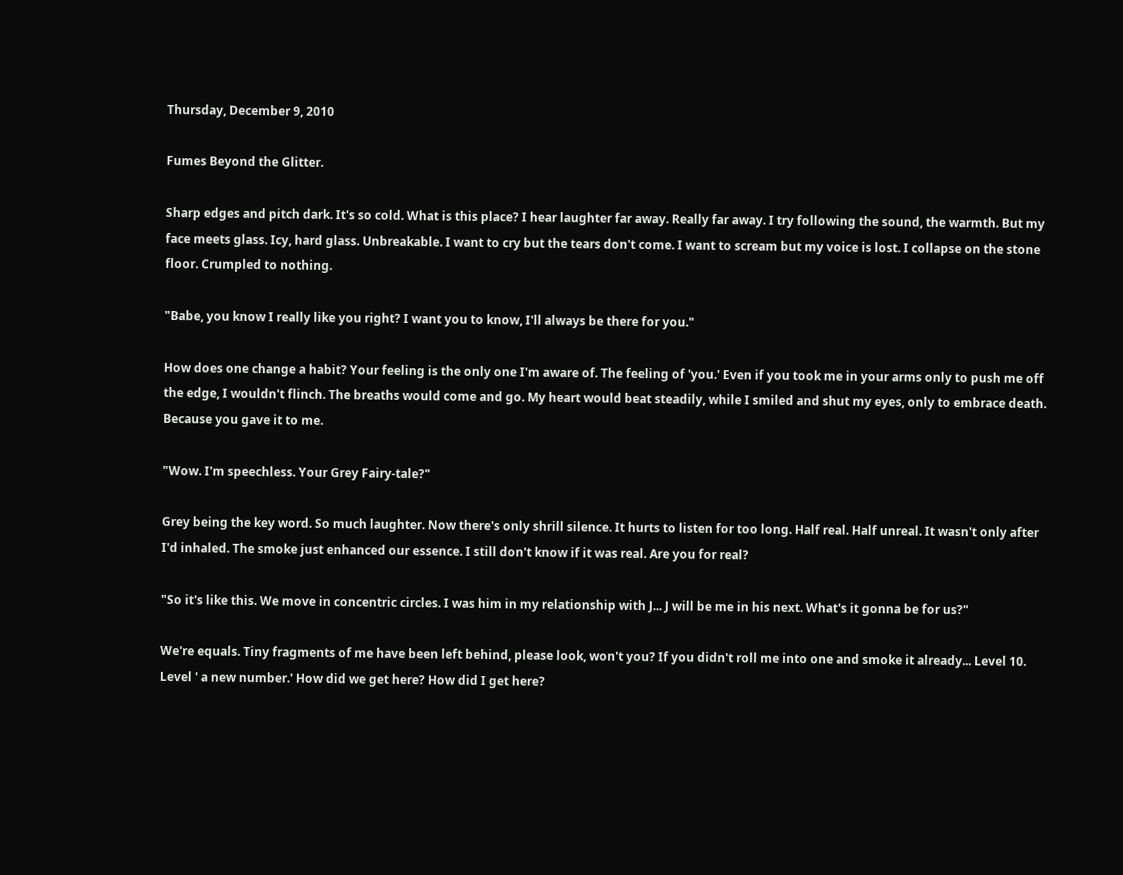Thursday, December 9, 2010

Fumes Beyond the Glitter.

Sharp edges and pitch dark. It's so cold. What is this place? I hear laughter far away. Really far away. I try following the sound, the warmth. But my face meets glass. Icy, hard glass. Unbreakable. I want to cry but the tears don't come. I want to scream but my voice is lost. I collapse on the stone floor. Crumpled to nothing.

"Babe, you know I really like you right? I want you to know, I'll always be there for you."

How does one change a habit? Your feeling is the only one I'm aware of. The feeling of 'you.' Even if you took me in your arms only to push me off the edge, I wouldn't flinch. The breaths would come and go. My heart would beat steadily, while I smiled and shut my eyes, only to embrace death. Because you gave it to me.

"Wow. I'm speechless. Your Grey Fairy-tale?"

Grey being the key word. So much laughter. Now there's only shrill silence. It hurts to listen for too long. Half real. Half unreal. It wasn't only after I'd inhaled. The smoke just enhanced our essence. I still don't know if it was real. Are you for real?

"So it's like this. We move in concentric circles. I was him in my relationship with J... J will be me in his next. What's it gonna be for us?"

We're equals. Tiny fragments of me have been left behind, please look, won't you? If you didn't roll me into one and smoke it already... Level 10. Level ' a new number.' How did we get here? How did I get here?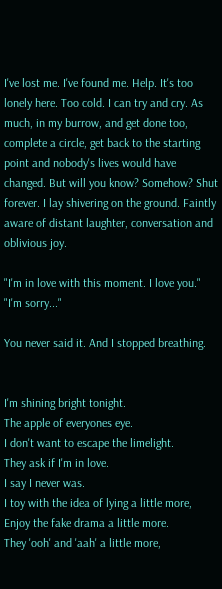I've lost me. I've found me. Help. It's too lonely here. Too cold. I can try and cry. As much, in my burrow, and get done too, complete a circle, get back to the starting point and nobody's lives would have changed. But will you know? Somehow? Shut forever. I lay shivering on the ground. Faintly aware of distant laughter, conversation and oblivious joy.

"I'm in love with this moment. I love you."
"I'm sorry..."

You never said it. And I stopped breathing.


I'm shining bright tonight.
The apple of everyones eye.
I don't want to escape the limelight.
They ask if I'm in love.
I say I never was.
I toy with the idea of lying a little more,
Enjoy the fake drama a little more.
They 'ooh' and 'aah' a little more,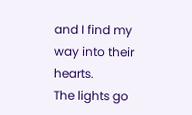and I find my way into their hearts.
The lights go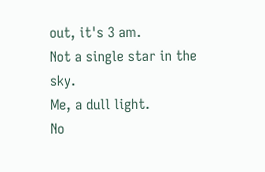out, it's 3 am.
Not a single star in the sky.
Me, a dull light.
No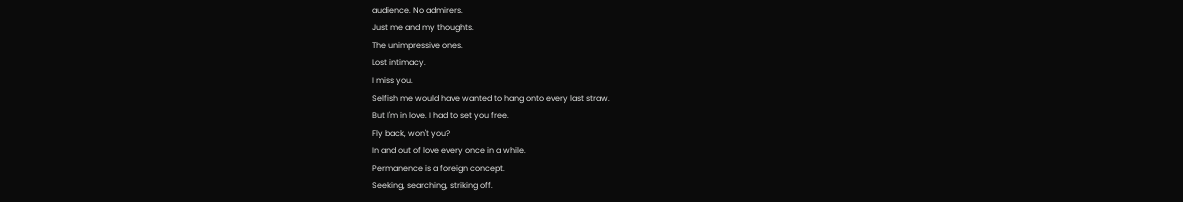audience. No admirers.
Just me and my thoughts.
The unimpressive ones.
Lost intimacy.
I miss you.
Selfish me would have wanted to hang onto every last straw.
But I'm in love. I had to set you free.
Fly back, won't you?
In and out of love every once in a while.
Permanence is a foreign concept.
Seeking, searching, striking off.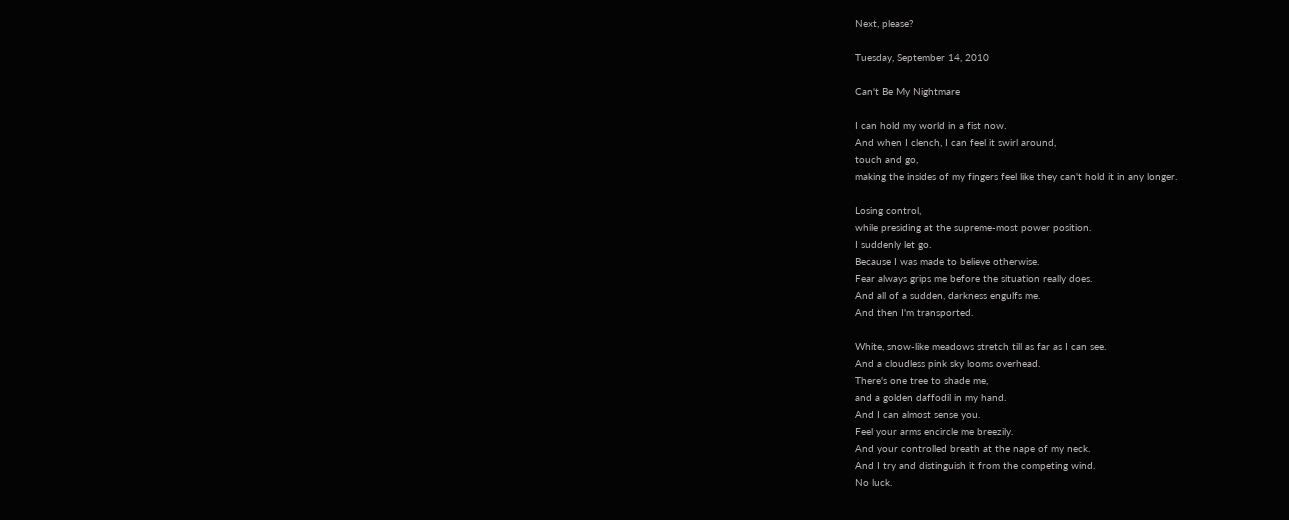Next, please?

Tuesday, September 14, 2010

Can't Be My Nightmare

I can hold my world in a fist now.
And when I clench, I can feel it swirl around,
touch and go,
making the insides of my fingers feel like they can't hold it in any longer.

Losing control,
while presiding at the supreme-most power position.
I suddenly let go.
Because I was made to believe otherwise.
Fear always grips me before the situation really does.
And all of a sudden, darkness engulfs me.
And then I'm transported.

White, snow-like meadows stretch till as far as I can see.
And a cloudless pink sky looms overhead.
There's one tree to shade me,
and a golden daffodil in my hand.
And I can almost sense you.
Feel your arms encircle me breezily.
And your controlled breath at the nape of my neck.
And I try and distinguish it from the competing wind.
No luck.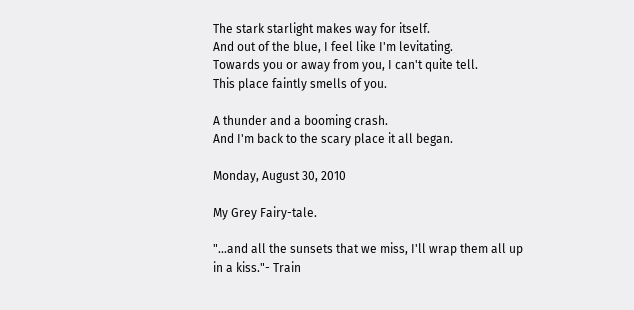The stark starlight makes way for itself.
And out of the blue, I feel like I'm levitating.
Towards you or away from you, I can't quite tell.
This place faintly smells of you.

A thunder and a booming crash.
And I'm back to the scary place it all began.

Monday, August 30, 2010

My Grey Fairy-tale.

"...and all the sunsets that we miss, I'll wrap them all up in a kiss."- Train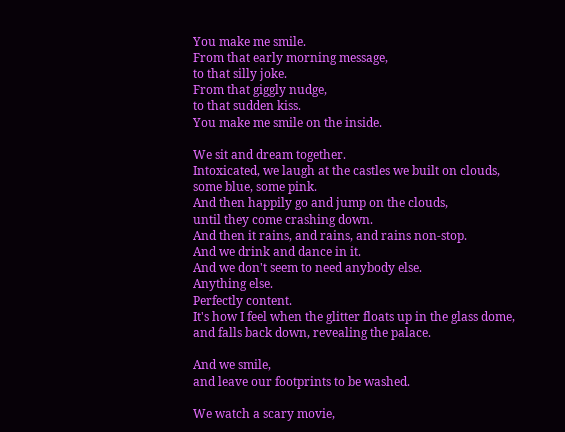You make me smile.
From that early morning message,
to that silly joke.
From that giggly nudge,
to that sudden kiss.
You make me smile on the inside.

We sit and dream together.
Intoxicated, we laugh at the castles we built on clouds,
some blue, some pink.
And then happily go and jump on the clouds,
until they come crashing down.
And then it rains, and rains, and rains non-stop.
And we drink and dance in it.
And we don't seem to need anybody else.
Anything else.
Perfectly content.
It's how I feel when the glitter floats up in the glass dome,
and falls back down, revealing the palace.

And we smile,
and leave our footprints to be washed.

We watch a scary movie,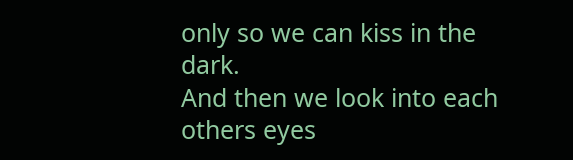only so we can kiss in the dark.
And then we look into each others eyes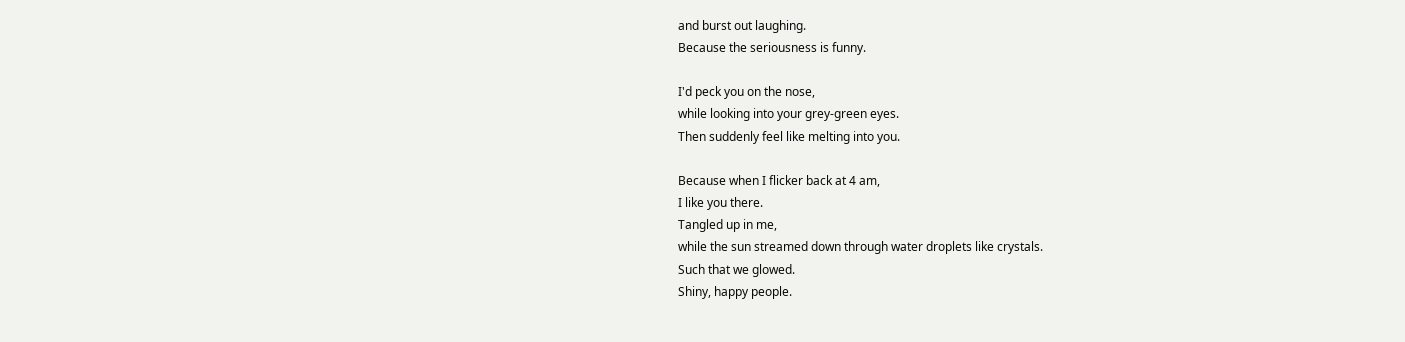and burst out laughing.
Because the seriousness is funny.

I'd peck you on the nose,
while looking into your grey-green eyes.
Then suddenly feel like melting into you.

Because when I flicker back at 4 am,
I like you there.
Tangled up in me,
while the sun streamed down through water droplets like crystals.
Such that we glowed.
Shiny, happy people.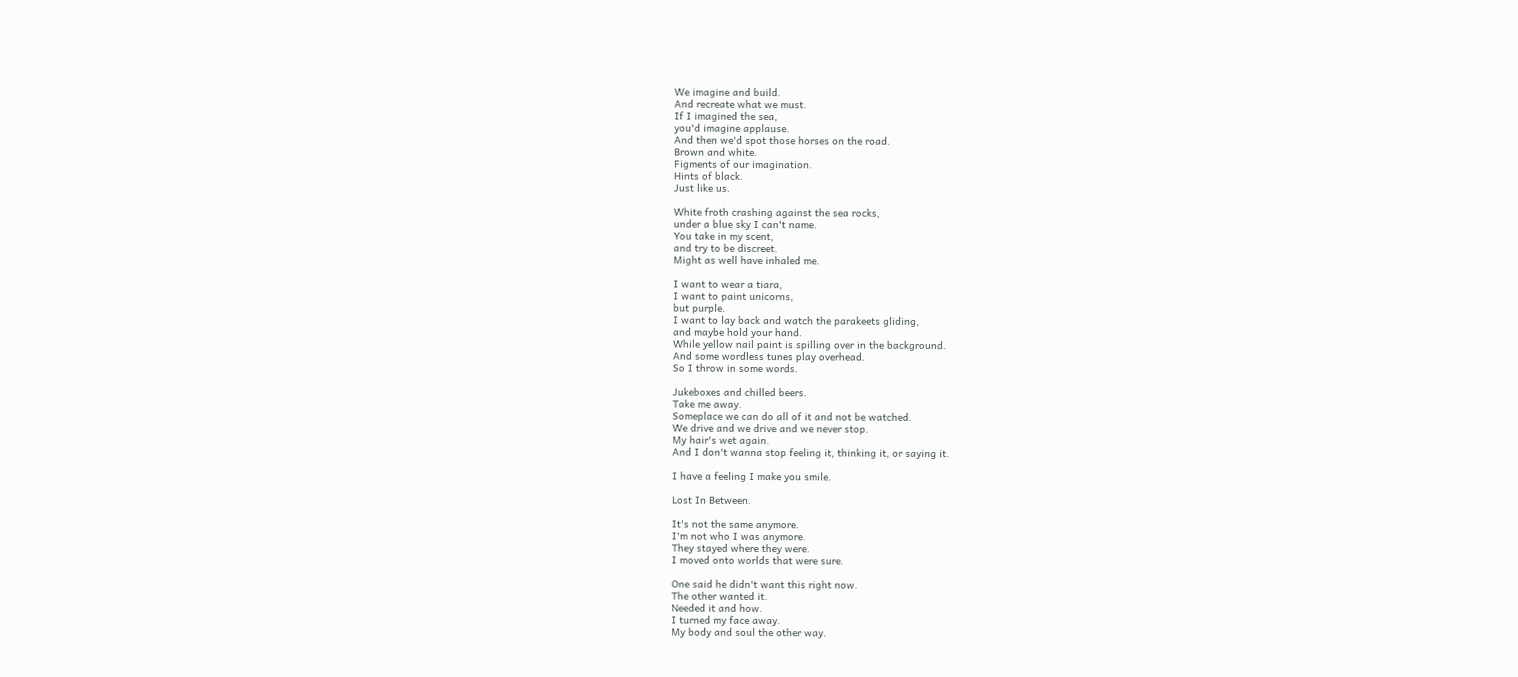We imagine and build.
And recreate what we must.
If I imagined the sea,
you'd imagine applause.
And then we'd spot those horses on the road.
Brown and white.
Figments of our imagination.
Hints of black.
Just like us.

White froth crashing against the sea rocks,
under a blue sky I can't name.
You take in my scent,
and try to be discreet.
Might as well have inhaled me.

I want to wear a tiara,
I want to paint unicorns,
but purple.
I want to lay back and watch the parakeets gliding,
and maybe hold your hand.
While yellow nail paint is spilling over in the background.
And some wordless tunes play overhead.
So I throw in some words.

Jukeboxes and chilled beers.
Take me away.
Someplace we can do all of it and not be watched.
We drive and we drive and we never stop.
My hair's wet again.
And I don't wanna stop feeling it, thinking it, or saying it.

I have a feeling I make you smile.

Lost In Between.

It's not the same anymore.
I'm not who I was anymore.
They stayed where they were.
I moved onto worlds that were sure.

One said he didn't want this right now.
The other wanted it.
Needed it and how.
I turned my face away.
My body and soul the other way.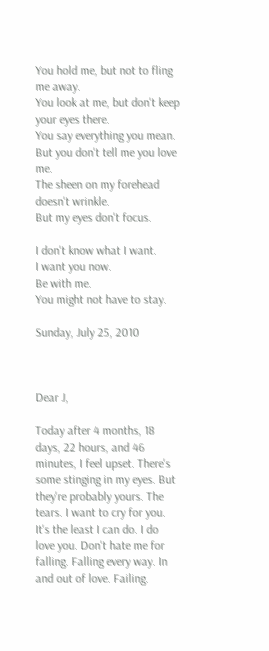You hold me, but not to fling me away.
You look at me, but don't keep your eyes there.
You say everything you mean.
But you don't tell me you love me.
The sheen on my forehead doesn't wrinkle.
But my eyes don't focus.

I don't know what I want.
I want you now.
Be with me.
You might not have to stay.

Sunday, July 25, 2010



Dear J,

Today after 4 months, 18 days, 22 hours, and 46 minutes, I feel upset. There's some stinging in my eyes. But they're probably yours. The tears. I want to cry for you. It's the least I can do. I do love you. Don't hate me for falling. Falling every way. In and out of love. Failing.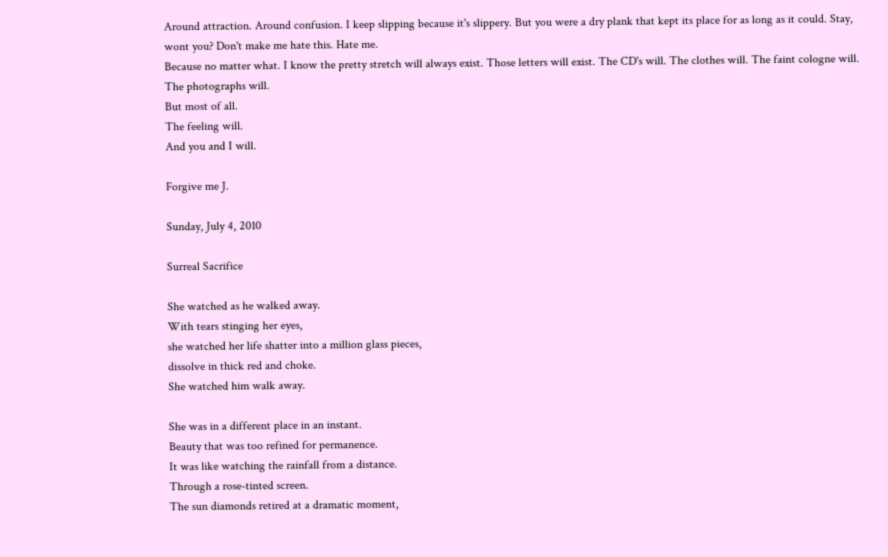Around attraction. Around confusion. I keep slipping because it's slippery. But you were a dry plank that kept its place for as long as it could. Stay, wont you? Don't make me hate this. Hate me.
Because no matter what. I know the pretty stretch will always exist. Those letters will exist. The CD's will. The clothes will. The faint cologne will. The photographs will.
But most of all.
The feeling will.
And you and I will.

Forgive me J.

Sunday, July 4, 2010

Surreal Sacrifice

She watched as he walked away.
With tears stinging her eyes,
she watched her life shatter into a million glass pieces,
dissolve in thick red and choke.
She watched him walk away.

She was in a different place in an instant.
Beauty that was too refined for permanence.
It was like watching the rainfall from a distance.
Through a rose-tinted screen.
The sun diamonds retired at a dramatic moment,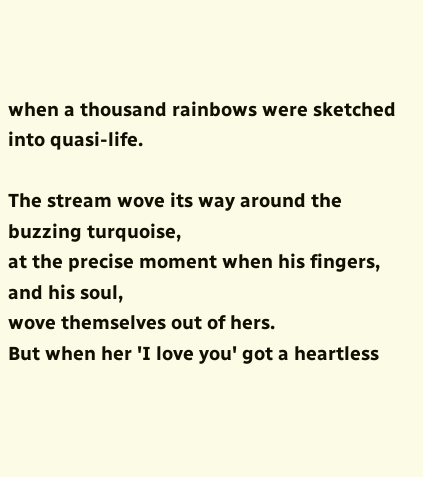when a thousand rainbows were sketched into quasi-life.

The stream wove its way around the buzzing turquoise,
at the precise moment when his fingers, and his soul,
wove themselves out of hers.
But when her 'I love you' got a heartless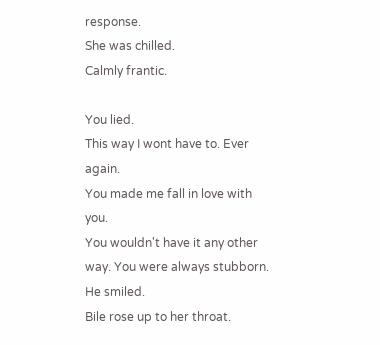response.
She was chilled.
Calmly frantic.

You lied.
This way I wont have to. Ever again.
You made me fall in love with you.
You wouldn't have it any other way. You were always stubborn.
He smiled.
Bile rose up to her throat.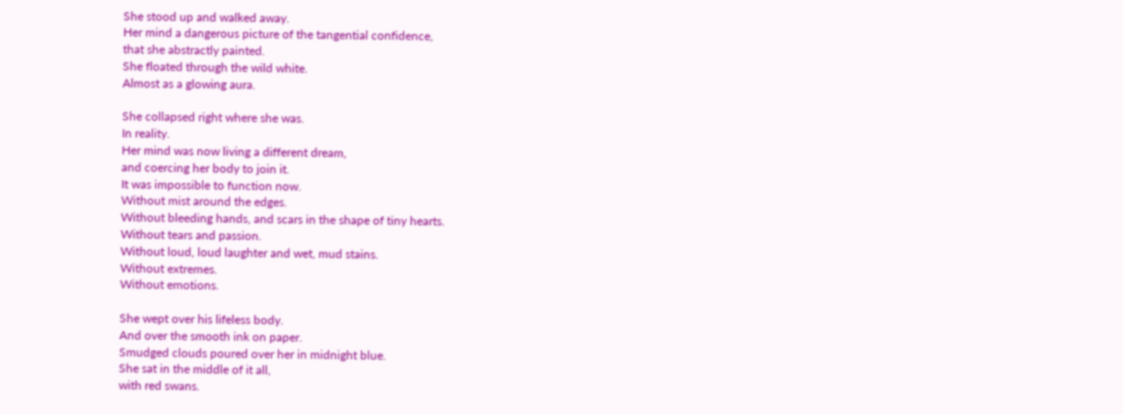She stood up and walked away.
Her mind a dangerous picture of the tangential confidence,
that she abstractly painted.
She floated through the wild white.
Almost as a glowing aura.

She collapsed right where she was.
In reality.
Her mind was now living a different dream,
and coercing her body to join it.
It was impossible to function now.
Without mist around the edges.
Without bleeding hands, and scars in the shape of tiny hearts.
Without tears and passion.
Without loud, loud laughter and wet, mud stains.
Without extremes.
Without emotions.

She wept over his lifeless body.
And over the smooth ink on paper.
Smudged clouds poured over her in midnight blue.
She sat in the middle of it all,
with red swans.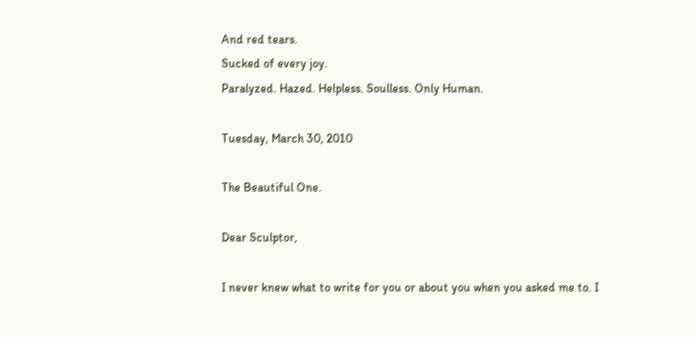And red tears.
Sucked of every joy.
Paralyzed. Hazed. Helpless. Soulless. Only Human.

Tuesday, March 30, 2010

The Beautiful One.

Dear Sculptor,

I never knew what to write for you or about you when you asked me to. I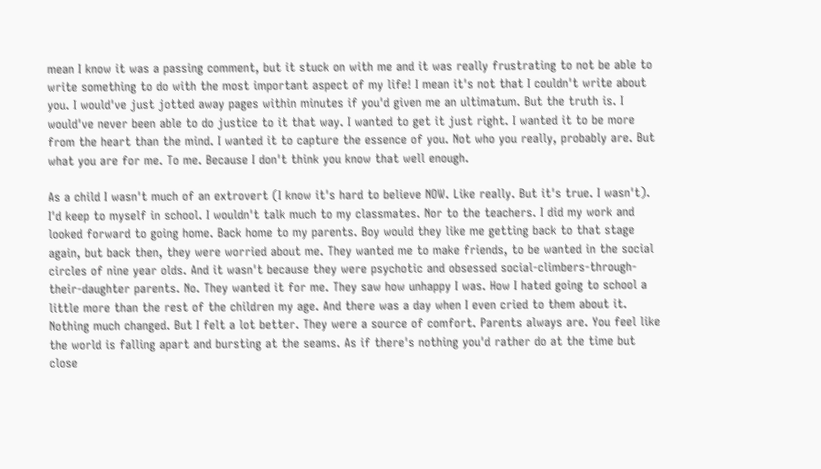mean I know it was a passing comment, but it stuck on with me and it was really frustrating to not be able to write something to do with the most important aspect of my life! I mean it's not that I couldn't write about you. I would've just jotted away pages within minutes if you'd given me an ultimatum. But the truth is. I would've never been able to do justice to it that way. I wanted to get it just right. I wanted it to be more from the heart than the mind. I wanted it to capture the essence of you. Not who you really, probably are. But what you are for me. To me. Because I don't think you know that well enough.

As a child I wasn't much of an extrovert (I know it's hard to believe NOW. Like really. But it's true. I wasn't). I'd keep to myself in school. I wouldn't talk much to my classmates. Nor to the teachers. I did my work and looked forward to going home. Back home to my parents. Boy would they like me getting back to that stage again, but back then, they were worried about me. They wanted me to make friends, to be wanted in the social circles of nine year olds. And it wasn't because they were psychotic and obsessed social-climbers-through-their-daughter parents. No. They wanted it for me. They saw how unhappy I was. How I hated going to school a little more than the rest of the children my age. And there was a day when I even cried to them about it. Nothing much changed. But I felt a lot better. They were a source of comfort. Parents always are. You feel like the world is falling apart and bursting at the seams. As if there's nothing you'd rather do at the time but close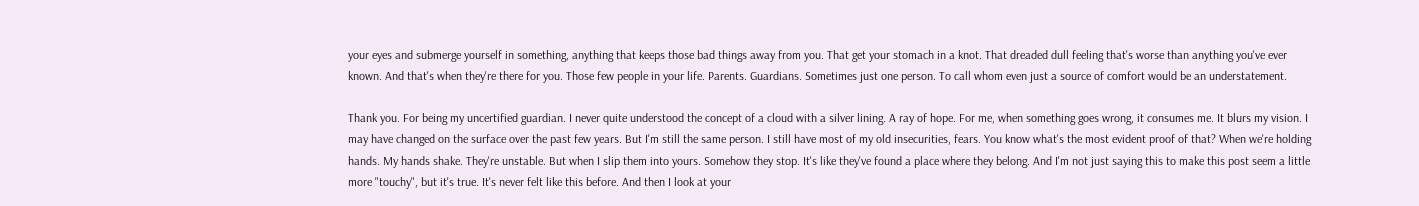your eyes and submerge yourself in something, anything that keeps those bad things away from you. That get your stomach in a knot. That dreaded dull feeling that's worse than anything you've ever known. And that's when they're there for you. Those few people in your life. Parents. Guardians. Sometimes just one person. To call whom even just a source of comfort would be an understatement.

Thank you. For being my uncertified guardian. I never quite understood the concept of a cloud with a silver lining. A ray of hope. For me, when something goes wrong, it consumes me. It blurs my vision. I may have changed on the surface over the past few years. But I'm still the same person. I still have most of my old insecurities, fears. You know what's the most evident proof of that? When we're holding hands. My hands shake. They're unstable. But when I slip them into yours. Somehow they stop. It's like they've found a place where they belong. And I'm not just saying this to make this post seem a little more "touchy", but it's true. It's never felt like this before. And then I look at your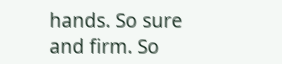hands. So sure and firm. So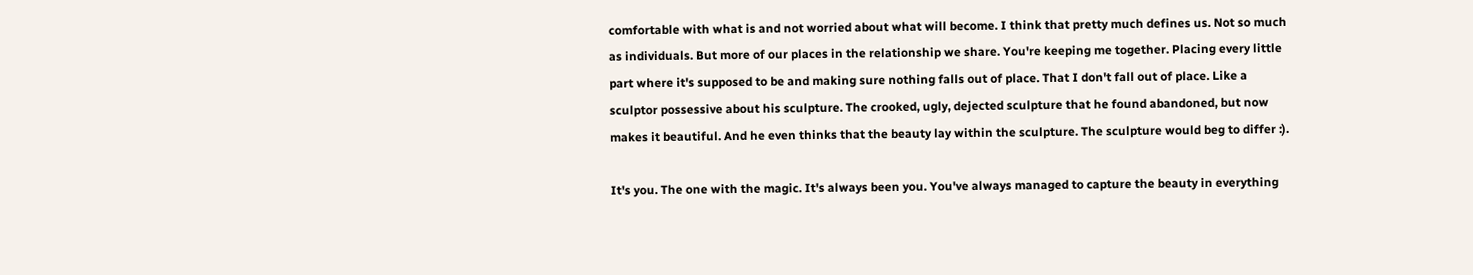comfortable with what is and not worried about what will become. I think that pretty much defines us. Not so much as individuals. But more of our places in the relationship we share. You're keeping me together. Placing every little part where it's supposed to be and making sure nothing falls out of place. That I don't fall out of place. Like a sculptor possessive about his sculpture. The crooked, ugly, dejected sculpture that he found abandoned, but now makes it beautiful. And he even thinks that the beauty lay within the sculpture. The sculpture would beg to differ :).

It's you. The one with the magic. It's always been you. You've always managed to capture the beauty in everything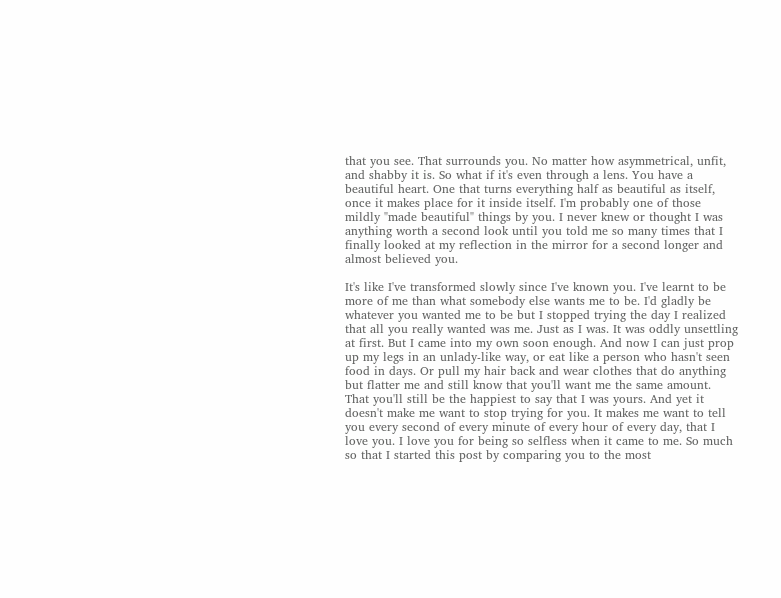that you see. That surrounds you. No matter how asymmetrical, unfit, and shabby it is. So what if it's even through a lens. You have a beautiful heart. One that turns everything half as beautiful as itself, once it makes place for it inside itself. I'm probably one of those mildly "made beautiful" things by you. I never knew or thought I was anything worth a second look until you told me so many times that I finally looked at my reflection in the mirror for a second longer and almost believed you.

It's like I've transformed slowly since I've known you. I've learnt to be more of me than what somebody else wants me to be. I'd gladly be whatever you wanted me to be but I stopped trying the day I realized that all you really wanted was me. Just as I was. It was oddly unsettling at first. But I came into my own soon enough. And now I can just prop up my legs in an unlady-like way, or eat like a person who hasn't seen food in days. Or pull my hair back and wear clothes that do anything but flatter me and still know that you'll want me the same amount. That you'll still be the happiest to say that I was yours. And yet it doesn't make me want to stop trying for you. It makes me want to tell you every second of every minute of every hour of every day, that I love you. I love you for being so selfless when it came to me. So much so that I started this post by comparing you to the most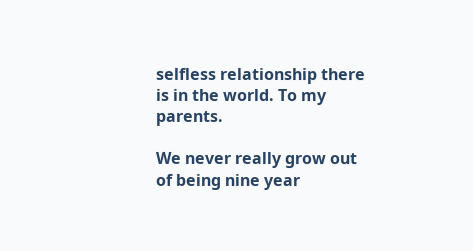selfless relationship there is in the world. To my parents.

We never really grow out of being nine year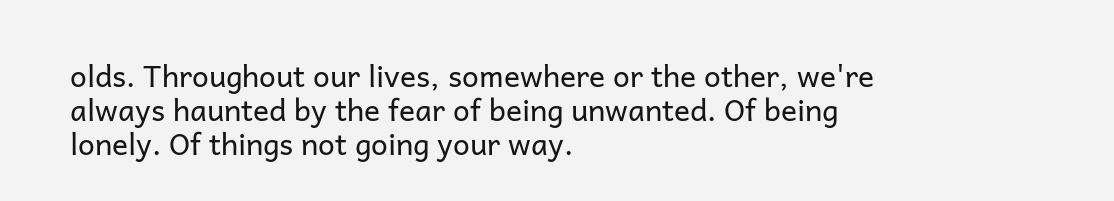olds. Throughout our lives, somewhere or the other, we're always haunted by the fear of being unwanted. Of being lonely. Of things not going your way.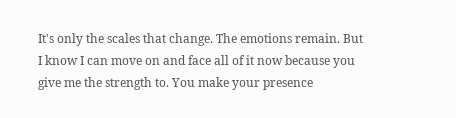It's only the scales that change. The emotions remain. But I know I can move on and face all of it now because you give me the strength to. You make your presence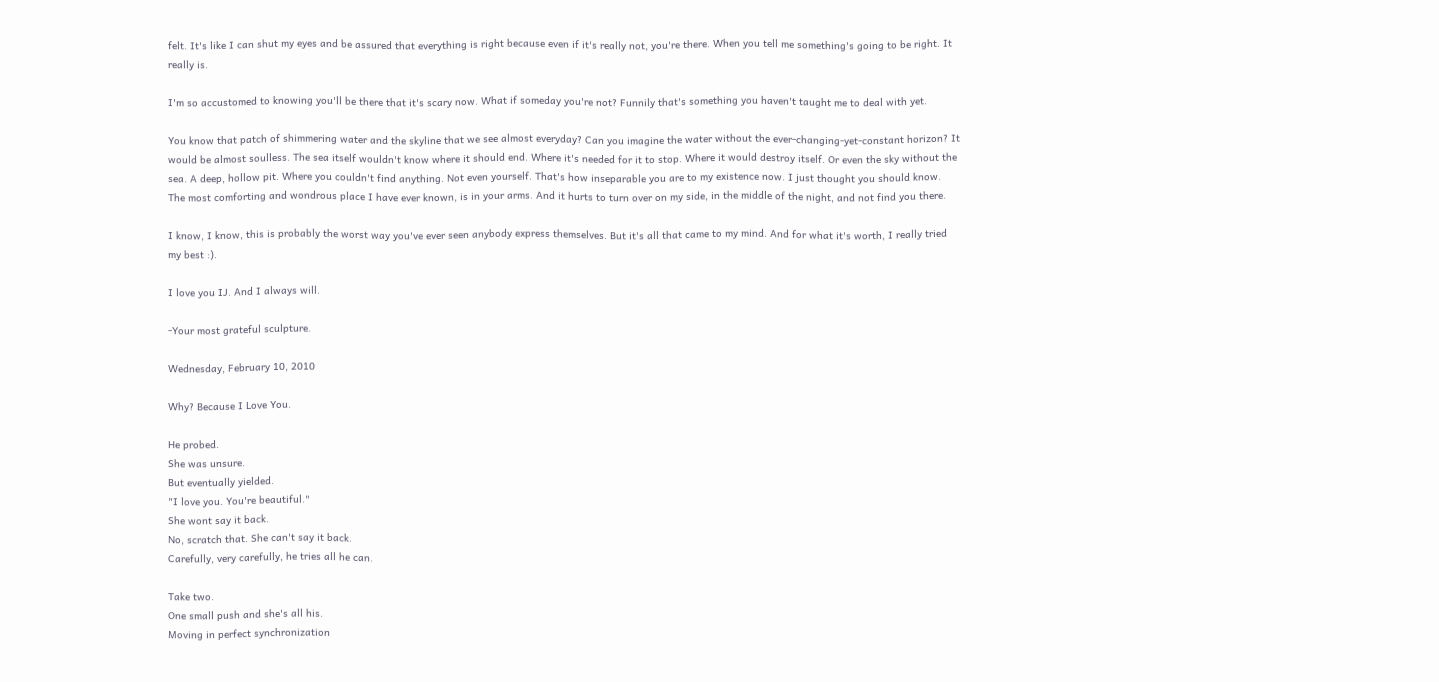felt. It's like I can shut my eyes and be assured that everything is right because even if it's really not, you're there. When you tell me something's going to be right. It really is.

I'm so accustomed to knowing you'll be there that it's scary now. What if someday you're not? Funnily that's something you haven't taught me to deal with yet.

You know that patch of shimmering water and the skyline that we see almost everyday? Can you imagine the water without the ever-changing-yet-constant horizon? It would be almost soulless. The sea itself wouldn't know where it should end. Where it's needed for it to stop. Where it would destroy itself. Or even the sky without the sea. A deep, hollow pit. Where you couldn't find anything. Not even yourself. That's how inseparable you are to my existence now. I just thought you should know. The most comforting and wondrous place I have ever known, is in your arms. And it hurts to turn over on my side, in the middle of the night, and not find you there.

I know, I know, this is probably the worst way you've ever seen anybody express themselves. But it's all that came to my mind. And for what it's worth, I really tried my best :).

I love you IJ. And I always will.

-Your most grateful sculpture.

Wednesday, February 10, 2010

Why? Because I Love You.

He probed.
She was unsure.
But eventually yielded.
"I love you. You're beautiful."
She wont say it back.
No, scratch that. She can't say it back.
Carefully, very carefully, he tries all he can.

Take two.
One small push and she's all his.
Moving in perfect synchronization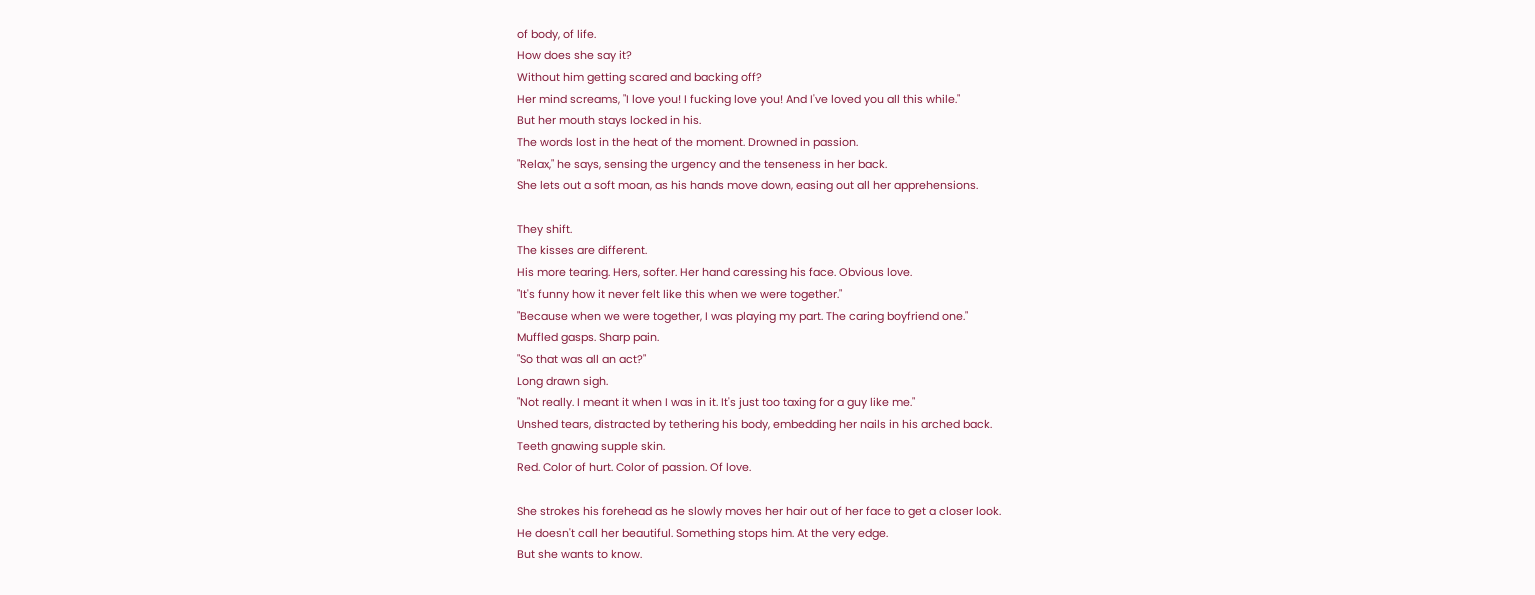of body, of life.
How does she say it?
Without him getting scared and backing off?
Her mind screams, "I love you! I fucking love you! And I've loved you all this while."
But her mouth stays locked in his.
The words lost in the heat of the moment. Drowned in passion.
"Relax," he says, sensing the urgency and the tenseness in her back.
She lets out a soft moan, as his hands move down, easing out all her apprehensions.

They shift.
The kisses are different.
His more tearing. Hers, softer. Her hand caressing his face. Obvious love.
"It's funny how it never felt like this when we were together."
"Because when we were together, I was playing my part. The caring boyfriend one."
Muffled gasps. Sharp pain.
"So that was all an act?"
Long drawn sigh.
"Not really. I meant it when I was in it. It's just too taxing for a guy like me."
Unshed tears, distracted by tethering his body, embedding her nails in his arched back.
Teeth gnawing supple skin.
Red. Color of hurt. Color of passion. Of love.

She strokes his forehead as he slowly moves her hair out of her face to get a closer look.
He doesn't call her beautiful. Something stops him. At the very edge.
But she wants to know.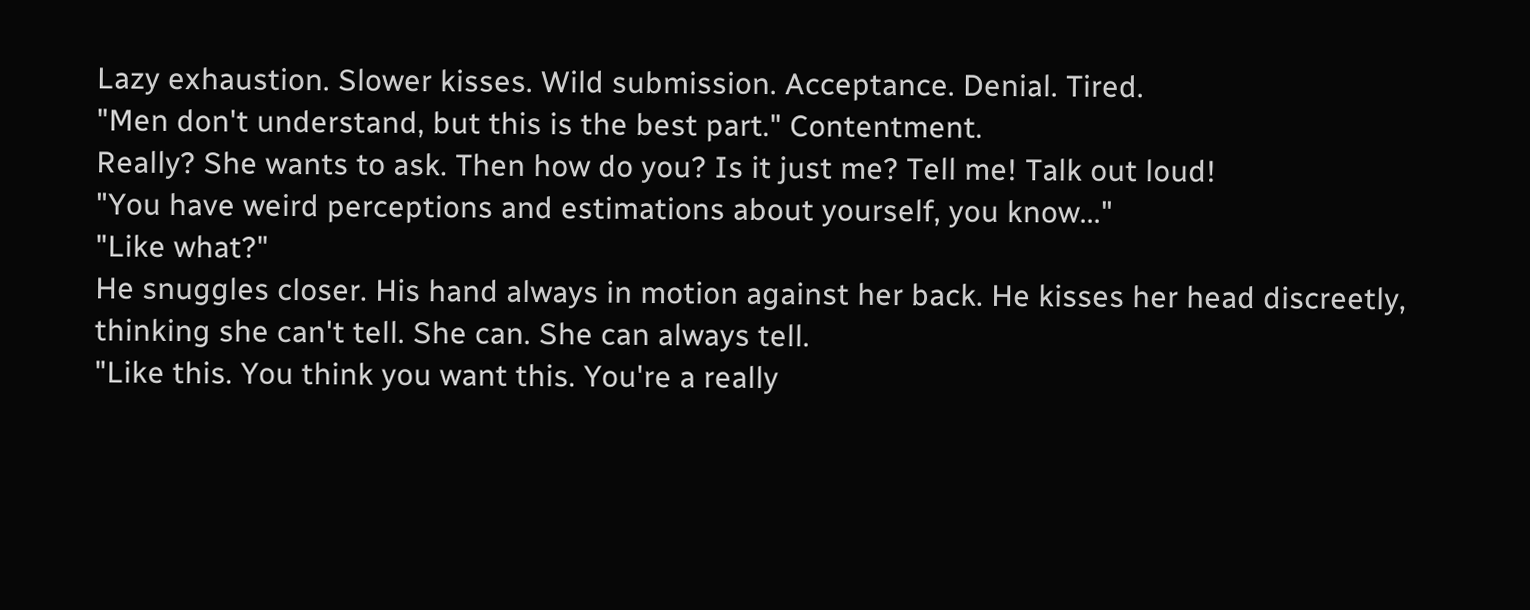Lazy exhaustion. Slower kisses. Wild submission. Acceptance. Denial. Tired.
"Men don't understand, but this is the best part." Contentment.
Really? She wants to ask. Then how do you? Is it just me? Tell me! Talk out loud!
"You have weird perceptions and estimations about yourself, you know..."
"Like what?"
He snuggles closer. His hand always in motion against her back. He kisses her head discreetly, thinking she can't tell. She can. She can always tell.
"Like this. You think you want this. You're a really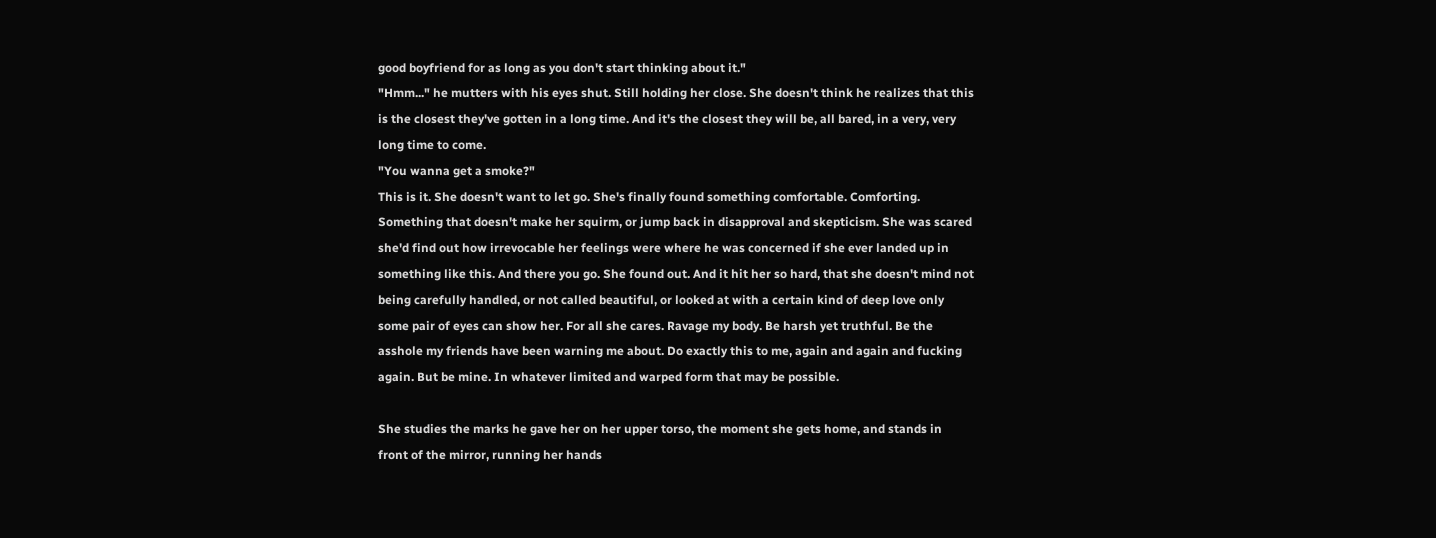good boyfriend for as long as you don't start thinking about it."
"Hmm..." he mutters with his eyes shut. Still holding her close. She doesn't think he realizes that this is the closest they've gotten in a long time. And it's the closest they will be, all bared, in a very, very long time to come.
"You wanna get a smoke?"
This is it. She doesn't want to let go. She's finally found something comfortable. Comforting. Something that doesn't make her squirm, or jump back in disapproval and skepticism. She was scared she'd find out how irrevocable her feelings were where he was concerned if she ever landed up in something like this. And there you go. She found out. And it hit her so hard, that she doesn't mind not being carefully handled, or not called beautiful, or looked at with a certain kind of deep love only some pair of eyes can show her. For all she cares. Ravage my body. Be harsh yet truthful. Be the asshole my friends have been warning me about. Do exactly this to me, again and again and fucking again. But be mine. In whatever limited and warped form that may be possible.

She studies the marks he gave her on her upper torso, the moment she gets home, and stands in front of the mirror, running her hands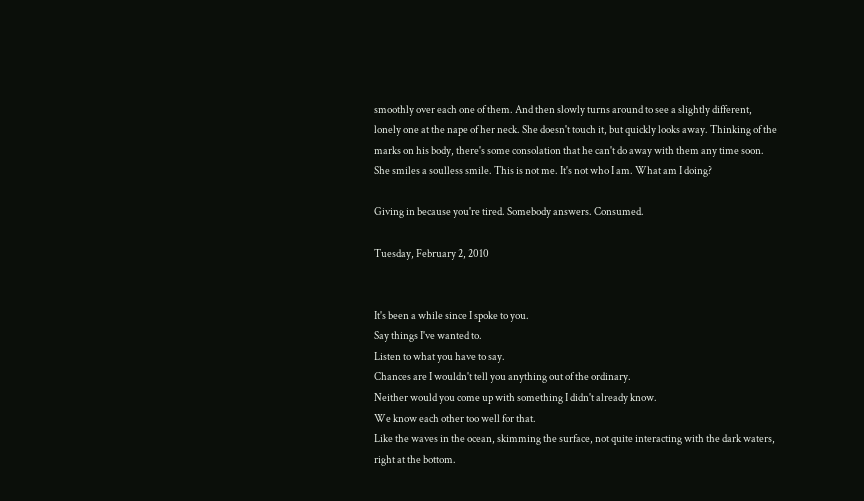smoothly over each one of them. And then slowly turns around to see a slightly different, lonely one at the nape of her neck. She doesn't touch it, but quickly looks away. Thinking of the marks on his body, there's some consolation that he can't do away with them any time soon. She smiles a soulless smile. This is not me. It's not who I am. What am I doing?

Giving in because you're tired. Somebody answers. Consumed.

Tuesday, February 2, 2010


It's been a while since I spoke to you.
Say things I've wanted to.
Listen to what you have to say.
Chances are I wouldn't tell you anything out of the ordinary.
Neither would you come up with something I didn't already know.
We know each other too well for that.
Like the waves in the ocean, skimming the surface, not quite interacting with the dark waters, right at the bottom.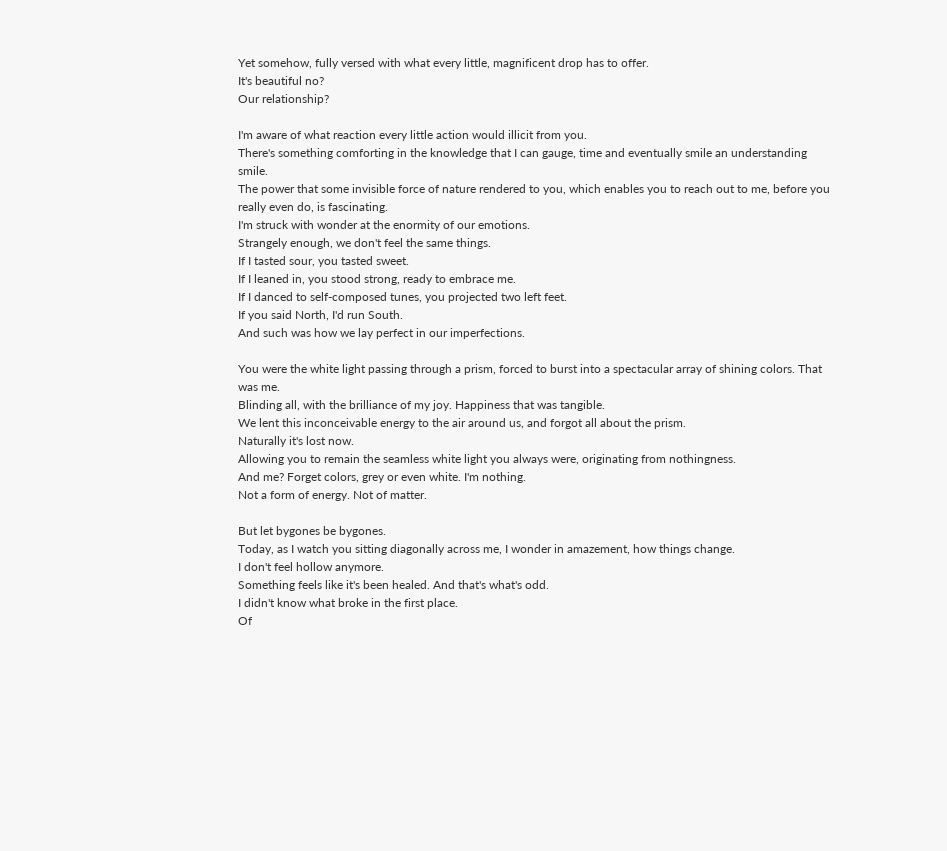Yet somehow, fully versed with what every little, magnificent drop has to offer.
It's beautiful no?
Our relationship?

I'm aware of what reaction every little action would illicit from you.
There's something comforting in the knowledge that I can gauge, time and eventually smile an understanding smile.
The power that some invisible force of nature rendered to you, which enables you to reach out to me, before you really even do, is fascinating.
I'm struck with wonder at the enormity of our emotions.
Strangely enough, we don't feel the same things.
If I tasted sour, you tasted sweet.
If I leaned in, you stood strong, ready to embrace me.
If I danced to self-composed tunes, you projected two left feet.
If you said North, I'd run South.
And such was how we lay perfect in our imperfections.

You were the white light passing through a prism, forced to burst into a spectacular array of shining colors. That was me.
Blinding all, with the brilliance of my joy. Happiness that was tangible.
We lent this inconceivable energy to the air around us, and forgot all about the prism.
Naturally it's lost now.
Allowing you to remain the seamless white light you always were, originating from nothingness.
And me? Forget colors, grey or even white. I'm nothing.
Not a form of energy. Not of matter.

But let bygones be bygones.
Today, as I watch you sitting diagonally across me, I wonder in amazement, how things change.
I don't feel hollow anymore.
Something feels like it's been healed. And that's what's odd.
I didn't know what broke in the first place.
Of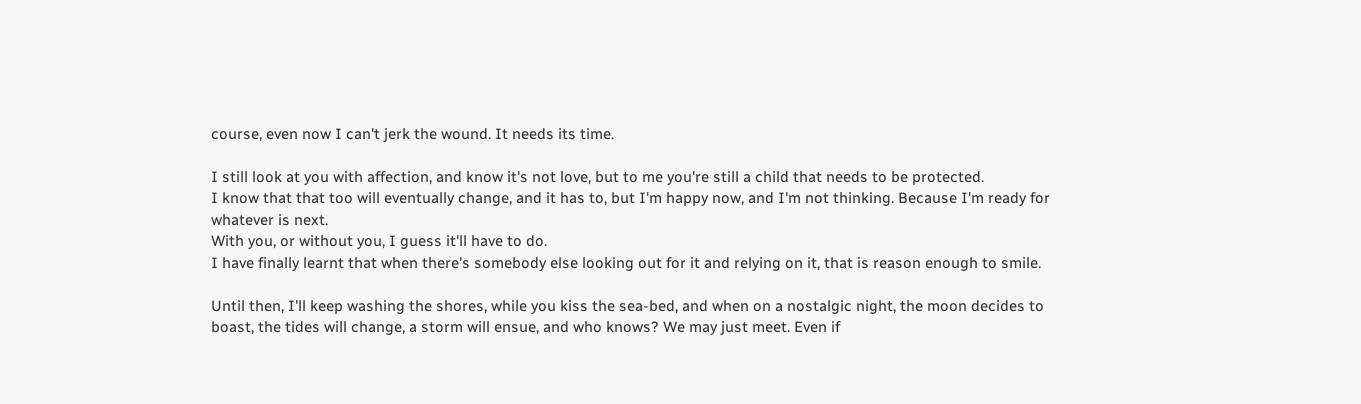course, even now I can't jerk the wound. It needs its time.

I still look at you with affection, and know it's not love, but to me you're still a child that needs to be protected.
I know that that too will eventually change, and it has to, but I'm happy now, and I'm not thinking. Because I'm ready for whatever is next.
With you, or without you, I guess it'll have to do.
I have finally learnt that when there's somebody else looking out for it and relying on it, that is reason enough to smile.

Until then, I'll keep washing the shores, while you kiss the sea-bed, and when on a nostalgic night, the moon decides to boast, the tides will change, a storm will ensue, and who knows? We may just meet. Even if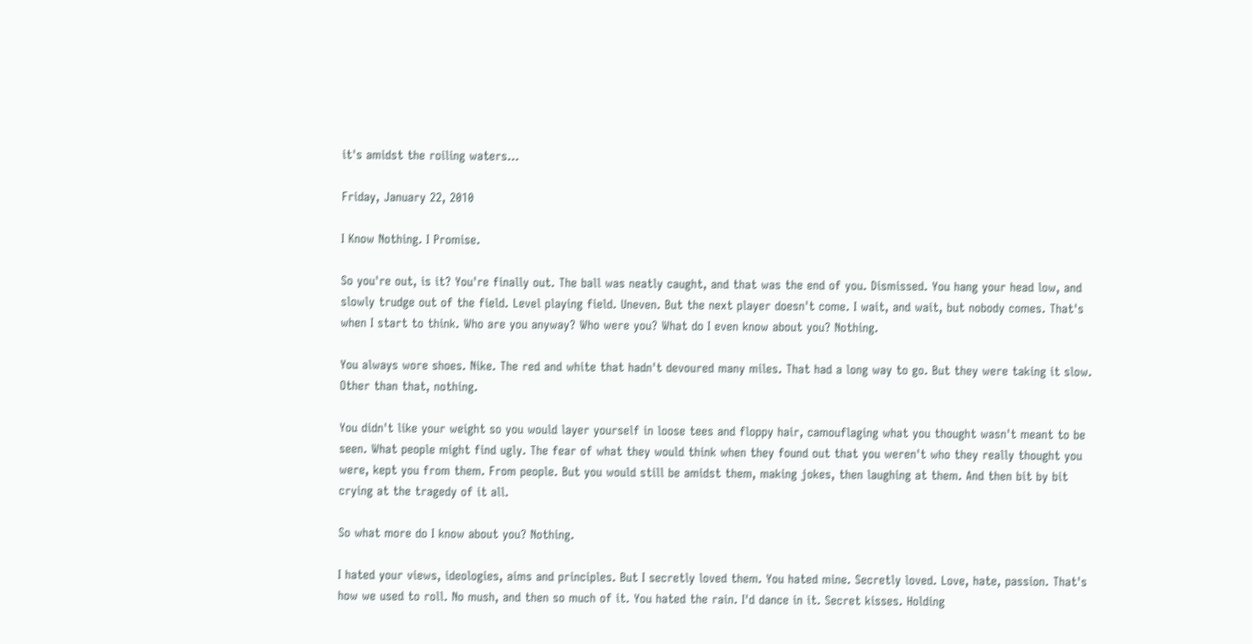it's amidst the roiling waters...

Friday, January 22, 2010

I Know Nothing. I Promise.

So you're out, is it? You're finally out. The ball was neatly caught, and that was the end of you. Dismissed. You hang your head low, and slowly trudge out of the field. Level playing field. Uneven. But the next player doesn't come. I wait, and wait, but nobody comes. That's when I start to think. Who are you anyway? Who were you? What do I even know about you? Nothing.

You always wore shoes. Nike. The red and white that hadn't devoured many miles. That had a long way to go. But they were taking it slow.
Other than that, nothing.

You didn't like your weight so you would layer yourself in loose tees and floppy hair, camouflaging what you thought wasn't meant to be seen. What people might find ugly. The fear of what they would think when they found out that you weren't who they really thought you were, kept you from them. From people. But you would still be amidst them, making jokes, then laughing at them. And then bit by bit crying at the tragedy of it all.

So what more do I know about you? Nothing.

I hated your views, ideologies, aims and principles. But I secretly loved them. You hated mine. Secretly loved. Love, hate, passion. That's how we used to roll. No mush, and then so much of it. You hated the rain. I'd dance in it. Secret kisses. Holding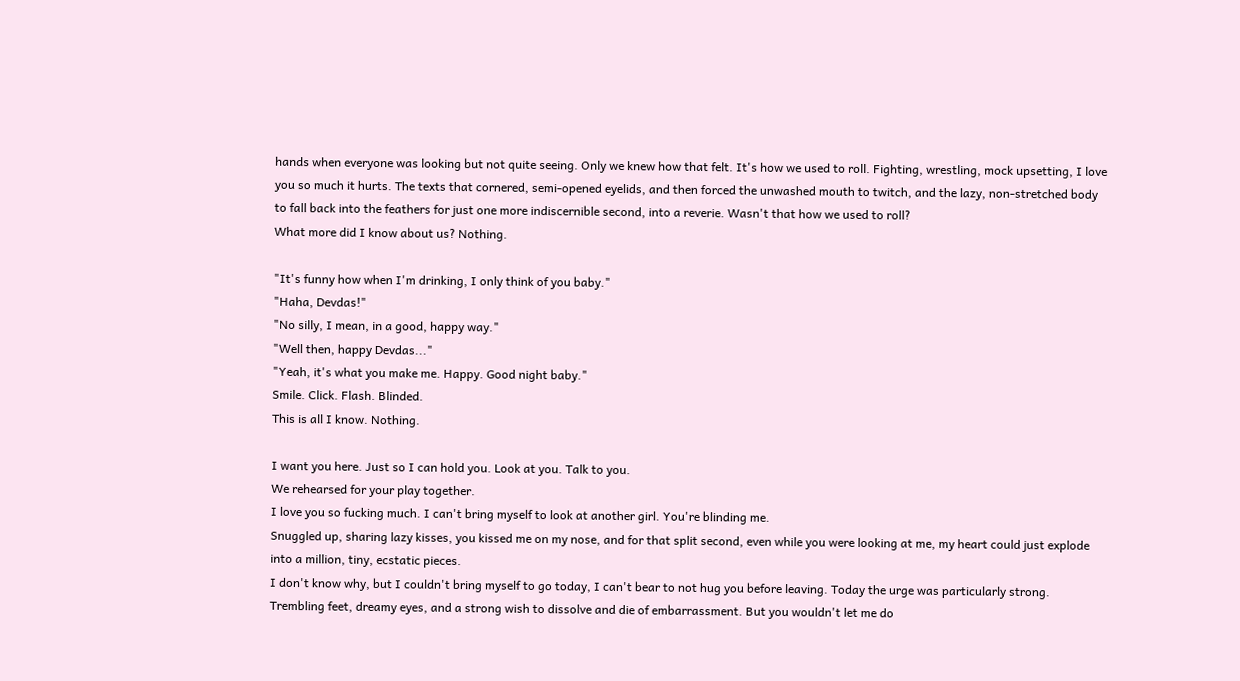hands when everyone was looking but not quite seeing. Only we knew how that felt. It's how we used to roll. Fighting, wrestling, mock upsetting, I love you so much it hurts. The texts that cornered, semi-opened eyelids, and then forced the unwashed mouth to twitch, and the lazy, non-stretched body to fall back into the feathers for just one more indiscernible second, into a reverie. Wasn't that how we used to roll?
What more did I know about us? Nothing.

"It's funny how when I'm drinking, I only think of you baby."
"Haha, Devdas!"
"No silly, I mean, in a good, happy way."
"Well then, happy Devdas..."
"Yeah, it's what you make me. Happy. Good night baby."
Smile. Click. Flash. Blinded.
This is all I know. Nothing.

I want you here. Just so I can hold you. Look at you. Talk to you.
We rehearsed for your play together.
I love you so fucking much. I can't bring myself to look at another girl. You're blinding me.
Snuggled up, sharing lazy kisses, you kissed me on my nose, and for that split second, even while you were looking at me, my heart could just explode into a million, tiny, ecstatic pieces.
I don't know why, but I couldn't bring myself to go today, I can't bear to not hug you before leaving. Today the urge was particularly strong.
Trembling feet, dreamy eyes, and a strong wish to dissolve and die of embarrassment. But you wouldn't let me do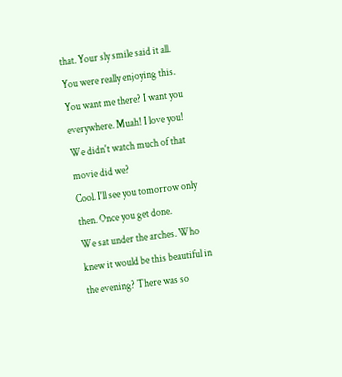that. Your sly smile said it all. You were really enjoying this.
You want me there? I want you everywhere. Muah! I love you!
We didn't watch much of that movie did we?
Cool. I'll see you tomorrow only then. Once you get done.
We sat under the arches. Who knew it would be this beautiful in the evening? There was so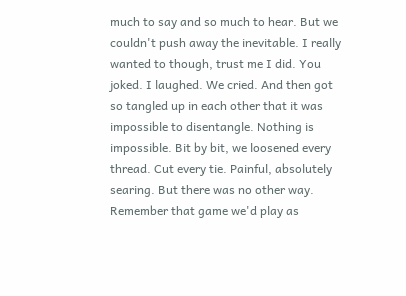much to say and so much to hear. But we couldn't push away the inevitable. I really wanted to though, trust me I did. You joked. I laughed. We cried. And then got so tangled up in each other that it was impossible to disentangle. Nothing is impossible. Bit by bit, we loosened every thread. Cut every tie. Painful, absolutely searing. But there was no other way. Remember that game we'd play as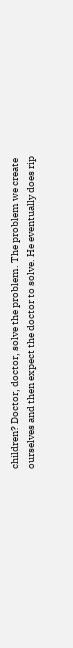children? Doctor, doctor, solve the problem. The problem we create ourselves and then expect the doctor to solve. He eventually does rip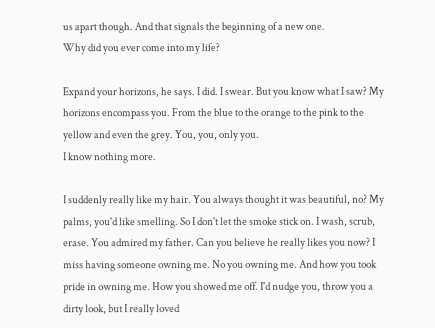us apart though. And that signals the beginning of a new one.
Why did you ever come into my life?

Expand your horizons, he says. I did. I swear. But you know what I saw? My horizons encompass you. From the blue to the orange to the pink to the yellow and even the grey. You, you, only you.
I know nothing more.

I suddenly really like my hair. You always thought it was beautiful, no? My palms, you'd like smelling. So I don't let the smoke stick on. I wash, scrub, erase. You admired my father. Can you believe he really likes you now? I miss having someone owning me. No you owning me. And how you took pride in owning me. How you showed me off. I'd nudge you, throw you a dirty look, but I really loved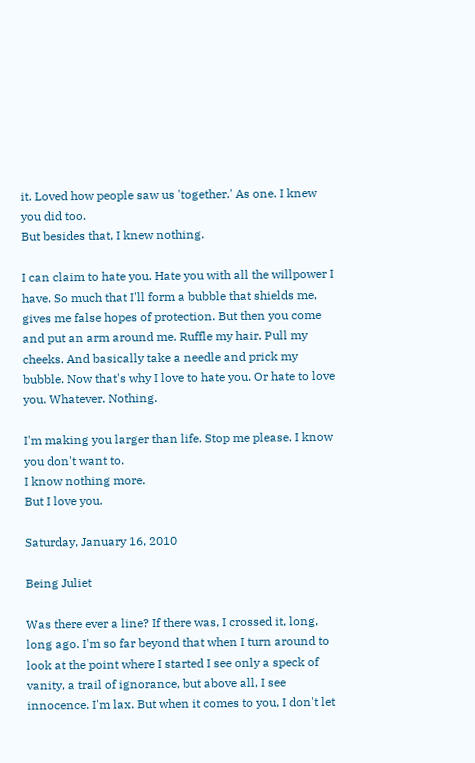it. Loved how people saw us 'together.' As one. I knew you did too.
But besides that, I knew nothing.

I can claim to hate you. Hate you with all the willpower I have. So much that I'll form a bubble that shields me, gives me false hopes of protection. But then you come and put an arm around me. Ruffle my hair. Pull my cheeks. And basically take a needle and prick my bubble. Now that's why I love to hate you. Or hate to love you. Whatever. Nothing.

I'm making you larger than life. Stop me please. I know you don't want to.
I know nothing more.
But I love you.

Saturday, January 16, 2010

Being Juliet

Was there ever a line? If there was, I crossed it, long, long ago. I'm so far beyond that when I turn around to look at the point where I started I see only a speck of vanity, a trail of ignorance, but above all, I see innocence. I'm lax. But when it comes to you, I don't let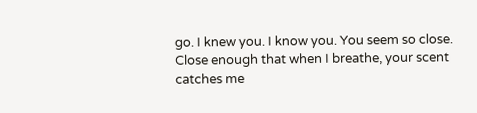go. I knew you. I know you. You seem so close. Close enough that when I breathe, your scent catches me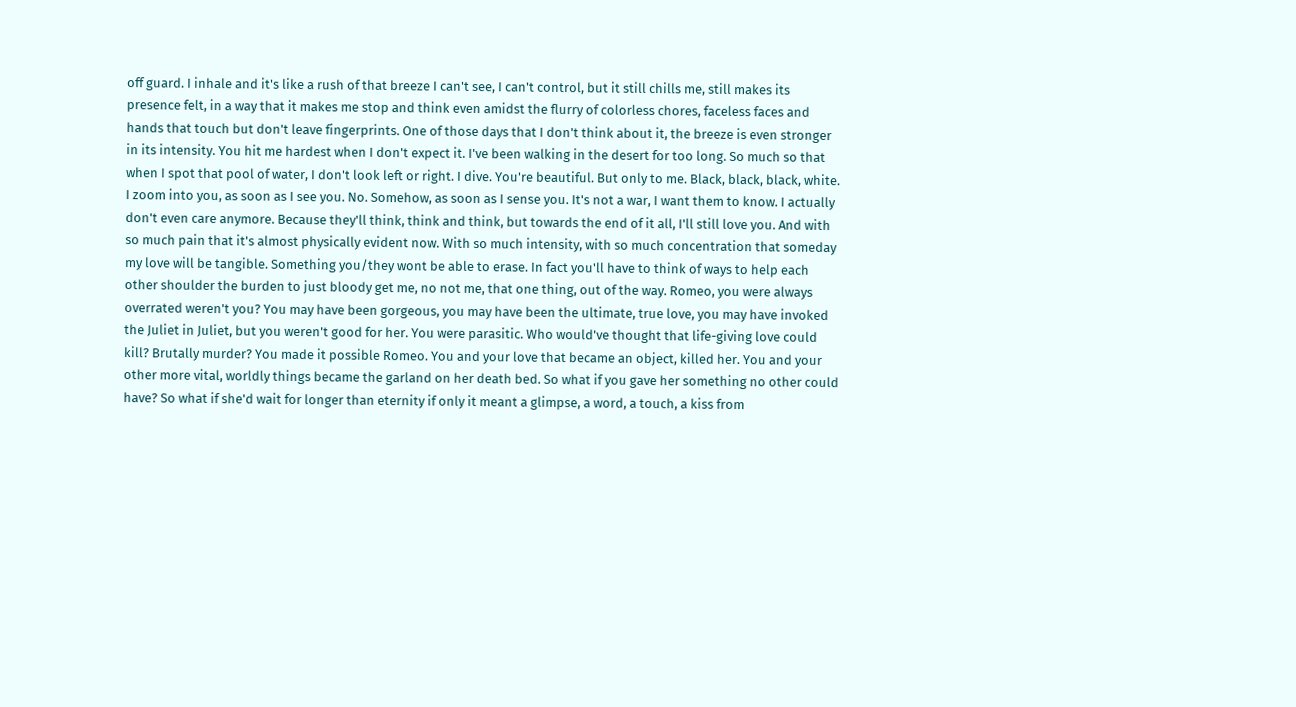off guard. I inhale and it's like a rush of that breeze I can't see, I can't control, but it still chills me, still makes its presence felt, in a way that it makes me stop and think even amidst the flurry of colorless chores, faceless faces and hands that touch but don't leave fingerprints. One of those days that I don't think about it, the breeze is even stronger in its intensity. You hit me hardest when I don't expect it. I've been walking in the desert for too long. So much so that when I spot that pool of water, I don't look left or right. I dive. You're beautiful. But only to me. Black, black, black, white. I zoom into you, as soon as I see you. No. Somehow, as soon as I sense you. It's not a war, I want them to know. I actually don't even care anymore. Because they'll think, think and think, but towards the end of it all, I'll still love you. And with so much pain that it's almost physically evident now. With so much intensity, with so much concentration that someday my love will be tangible. Something you/they wont be able to erase. In fact you'll have to think of ways to help each other shoulder the burden to just bloody get me, no not me, that one thing, out of the way. Romeo, you were always overrated weren't you? You may have been gorgeous, you may have been the ultimate, true love, you may have invoked the Juliet in Juliet, but you weren't good for her. You were parasitic. Who would've thought that life-giving love could kill? Brutally murder? You made it possible Romeo. You and your love that became an object, killed her. You and your other more vital, worldly things became the garland on her death bed. So what if you gave her something no other could have? So what if she'd wait for longer than eternity if only it meant a glimpse, a word, a touch, a kiss from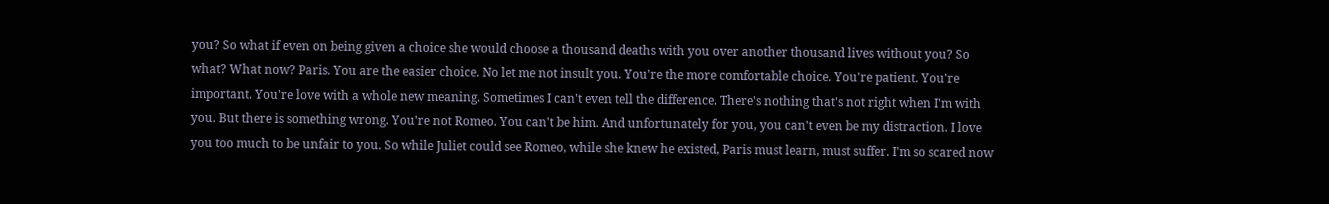you? So what if even on being given a choice she would choose a thousand deaths with you over another thousand lives without you? So what? What now? Paris. You are the easier choice. No let me not insult you. You're the more comfortable choice. You're patient. You're important. You're love with a whole new meaning. Sometimes I can't even tell the difference. There's nothing that's not right when I'm with you. But there is something wrong. You're not Romeo. You can't be him. And unfortunately for you, you can't even be my distraction. I love you too much to be unfair to you. So while Juliet could see Romeo, while she knew he existed, Paris must learn, must suffer. I'm so scared now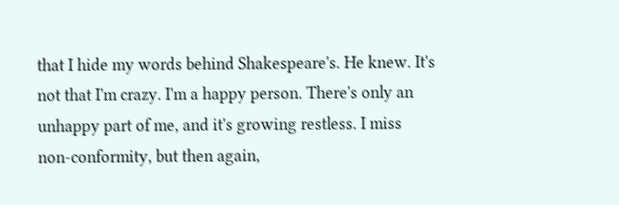that I hide my words behind Shakespeare's. He knew. It's not that I'm crazy. I'm a happy person. There's only an unhappy part of me, and it's growing restless. I miss non-conformity, but then again,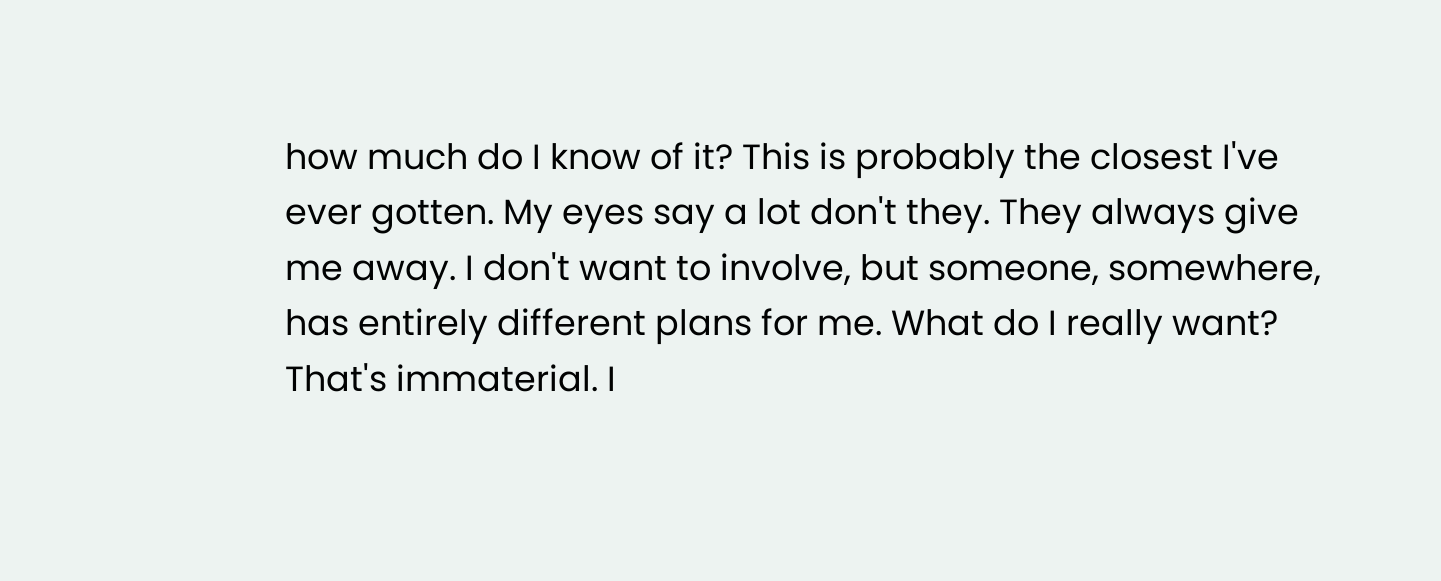how much do I know of it? This is probably the closest I've ever gotten. My eyes say a lot don't they. They always give me away. I don't want to involve, but someone, somewhere, has entirely different plans for me. What do I really want? That's immaterial. I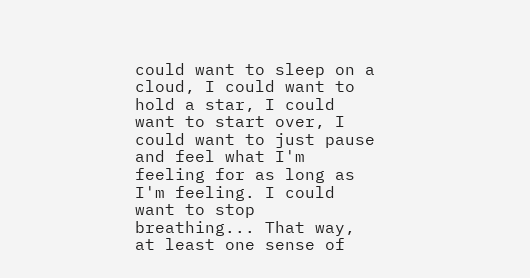could want to sleep on a cloud, I could want to hold a star, I could want to start over, I could want to just pause and feel what I'm feeling for as long as I'm feeling. I could want to stop breathing... That way, at least one sense of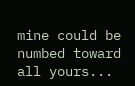mine could be numbed toward all yours...